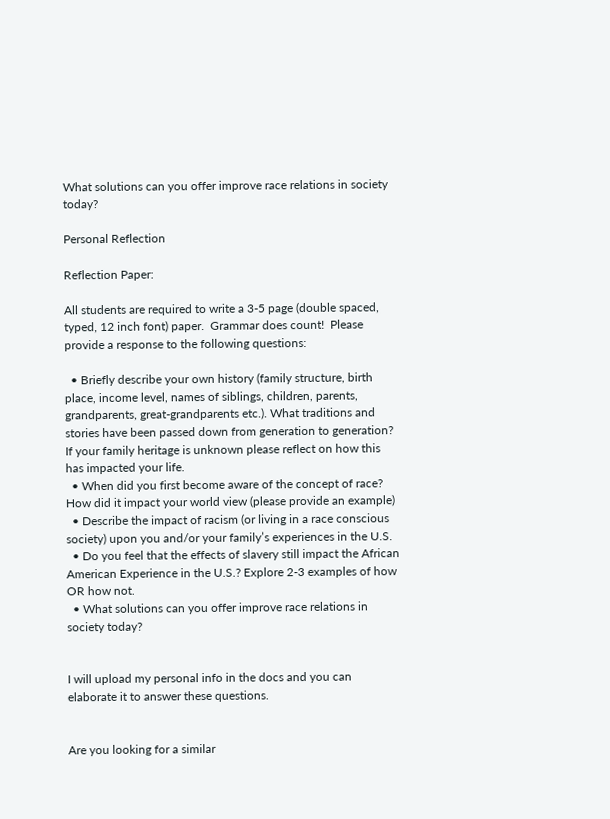What solutions can you offer improve race relations in society today?

Personal Reflection

Reflection Paper:

All students are required to write a 3-5 page (double spaced, typed, 12 inch font) paper.  Grammar does count!  Please provide a response to the following questions:

  • Briefly describe your own history (family structure, birth place, income level, names of siblings, children, parents, grandparents, great-grandparents etc.). What traditions and stories have been passed down from generation to generation? If your family heritage is unknown please reflect on how this has impacted your life.
  • When did you first become aware of the concept of race? How did it impact your world view (please provide an example)
  • Describe the impact of racism (or living in a race conscious society) upon you and/or your family’s experiences in the U.S.
  • Do you feel that the effects of slavery still impact the African American Experience in the U.S.? Explore 2-3 examples of how OR how not.
  • What solutions can you offer improve race relations in society today?


I will upload my personal info in the docs and you can elaborate it to answer these questions.


Are you looking for a similar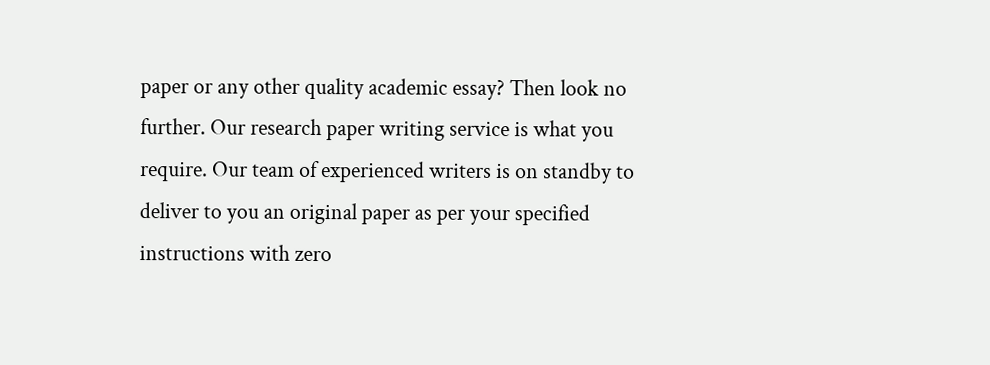paper or any other quality academic essay? Then look no further. Our research paper writing service is what you require. Our team of experienced writers is on standby to deliver to you an original paper as per your specified instructions with zero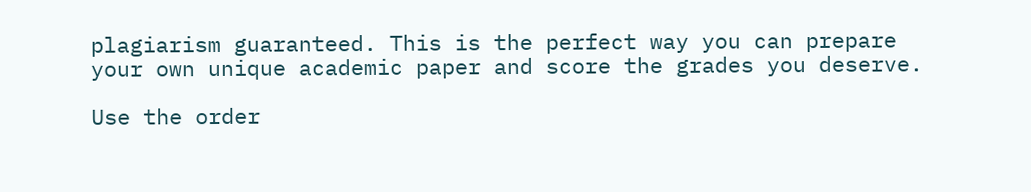plagiarism guaranteed. This is the perfect way you can prepare your own unique academic paper and score the grades you deserve.

Use the order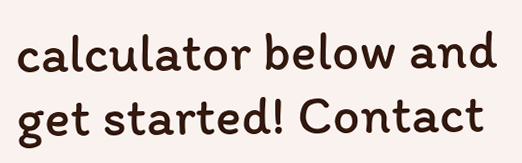calculator below and get started! Contact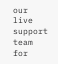our live support team for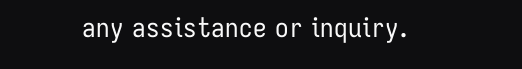any assistance or inquiry.